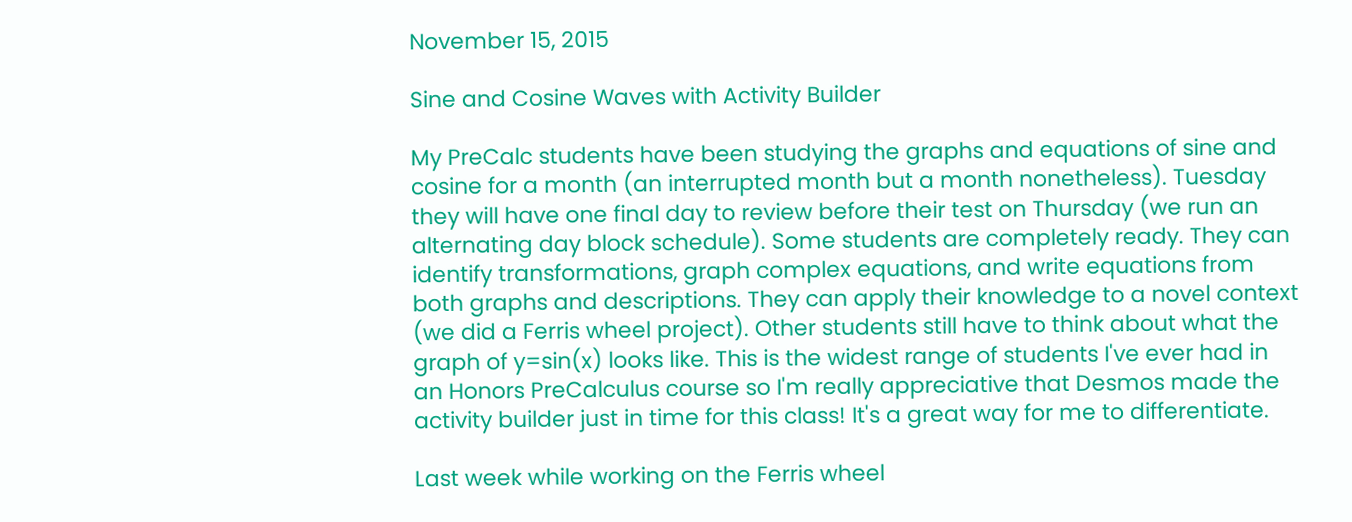November 15, 2015

Sine and Cosine Waves with Activity Builder

My PreCalc students have been studying the graphs and equations of sine and cosine for a month (an interrupted month but a month nonetheless). Tuesday they will have one final day to review before their test on Thursday (we run an alternating day block schedule). Some students are completely ready. They can identify transformations, graph complex equations, and write equations from both graphs and descriptions. They can apply their knowledge to a novel context (we did a Ferris wheel project). Other students still have to think about what the graph of y=sin(x) looks like. This is the widest range of students I've ever had in an Honors PreCalculus course so I'm really appreciative that Desmos made the activity builder just in time for this class! It's a great way for me to differentiate.

Last week while working on the Ferris wheel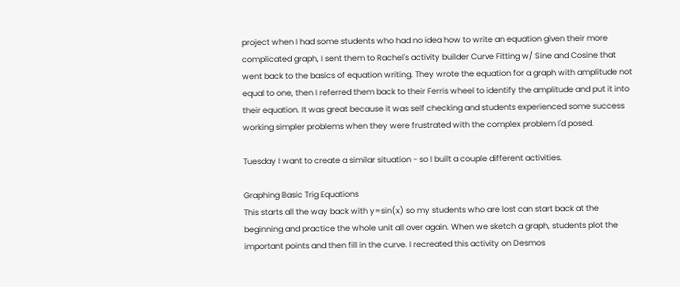project when I had some students who had no idea how to write an equation given their more complicated graph, I sent them to Rachel's activity builder Curve Fitting w/ Sine and Cosine that went back to the basics of equation writing. They wrote the equation for a graph with amplitude not equal to one, then I referred them back to their Ferris wheel to identify the amplitude and put it into their equation. It was great because it was self checking and students experienced some success working simpler problems when they were frustrated with the complex problem I'd posed.

Tuesday I want to create a similar situation - so I built a couple different activities.

Graphing Basic Trig Equations
This starts all the way back with y=sin(x) so my students who are lost can start back at the beginning and practice the whole unit all over again. When we sketch a graph, students plot the important points and then fill in the curve. I recreated this activity on Desmos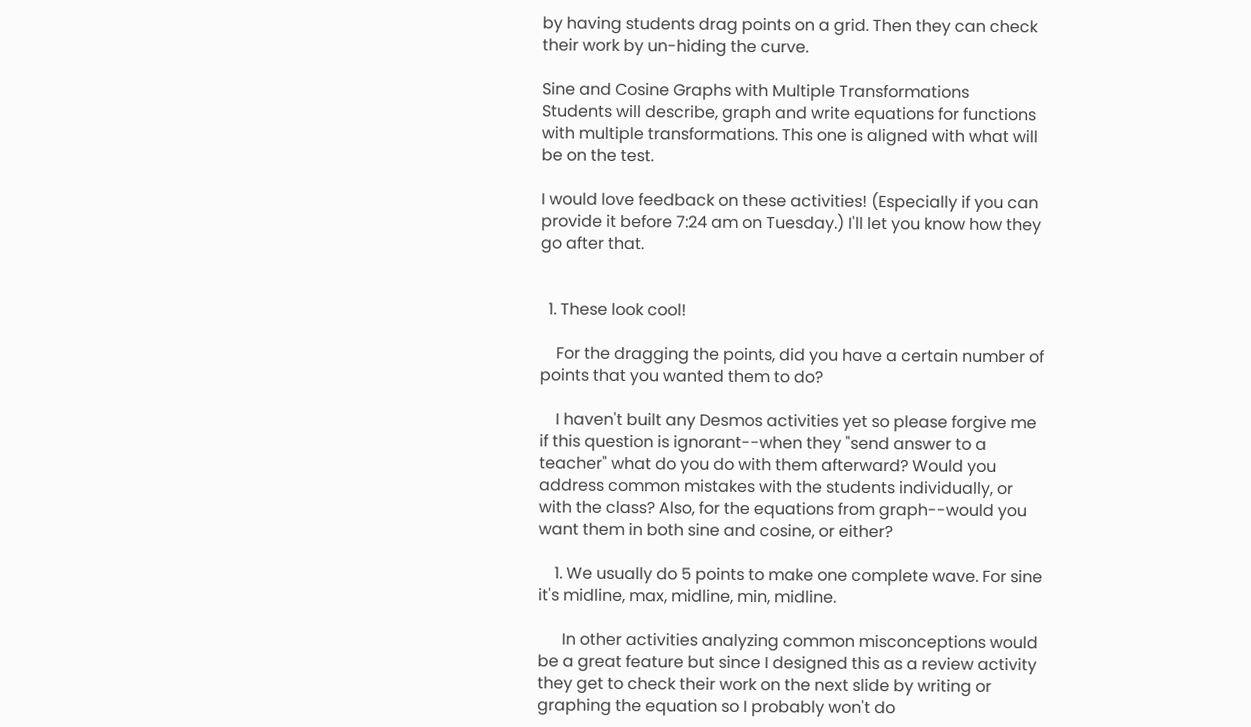by having students drag points on a grid. Then they can check their work by un-hiding the curve.

Sine and Cosine Graphs with Multiple Transformations
Students will describe, graph and write equations for functions with multiple transformations. This one is aligned with what will be on the test.

I would love feedback on these activities! (Especially if you can provide it before 7:24 am on Tuesday.) I'll let you know how they go after that.


  1. These look cool!

    For the dragging the points, did you have a certain number of points that you wanted them to do?

    I haven't built any Desmos activities yet so please forgive me if this question is ignorant--when they "send answer to a teacher" what do you do with them afterward? Would you address common mistakes with the students individually, or with the class? Also, for the equations from graph--would you want them in both sine and cosine, or either?

    1. We usually do 5 points to make one complete wave. For sine it's midline, max, midline, min, midline.

      In other activities analyzing common misconceptions would be a great feature but since I designed this as a review activity they get to check their work on the next slide by writing or graphing the equation so I probably won't do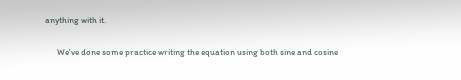anything with it.

      We've done some practice writing the equation using both sine and cosine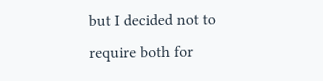but I decided not to require both for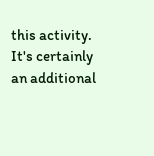this activity. It's certainly an additional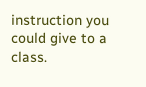instruction you could give to a class.